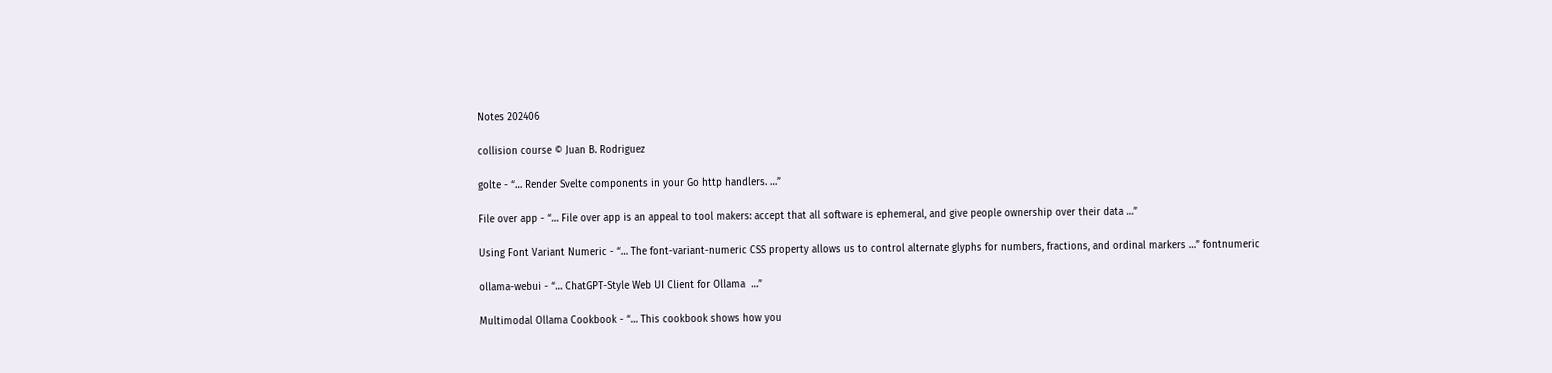Notes 202406

collision course © Juan B. Rodriguez

golte - “… Render Svelte components in your Go http handlers. …”

File over app - “… File over app is an appeal to tool makers: accept that all software is ephemeral, and give people ownership over their data …”

Using Font Variant Numeric - “… The font-variant-numeric CSS property allows us to control alternate glyphs for numbers, fractions, and ordinal markers …” fontnumeric

ollama-webui - “… ChatGPT-Style Web UI Client for Ollama  …”

Multimodal Ollama Cookbook - “… This cookbook shows how you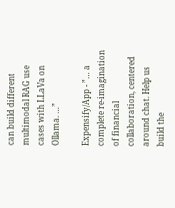can build different multimodal RAG use cases with LLaVa on Ollama. …”

Expensify/App - ”… a complete re-imagination of financial collaboration, centered around chat. Help us build the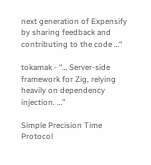next generation of Expensify by sharing feedback and contributing to the code …“

tokamak - “… Server-side framework for Zig, relying heavily on dependency injection. …”

Simple Precision Time Protocol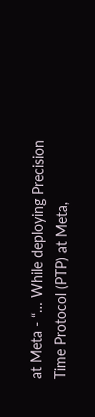at Meta - “… While deploying Precision Time Protocol (PTP) at Meta,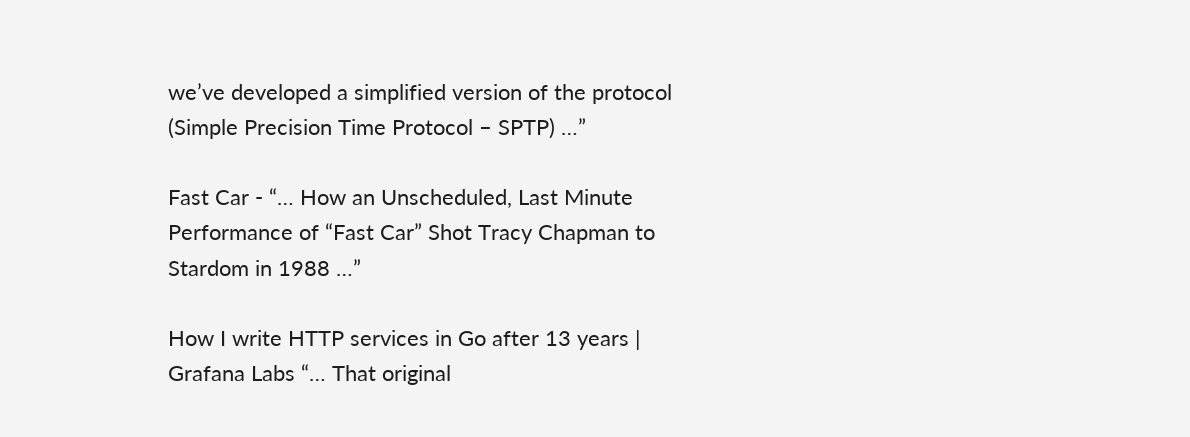we’ve developed a simplified version of the protocol (Simple Precision Time Protocol – SPTP) …”

Fast Car - “… How an Unscheduled, Last Minute Performance of “Fast Car” Shot Tracy Chapman to Stardom in 1988 …”

How I write HTTP services in Go after 13 years | Grafana Labs “… That original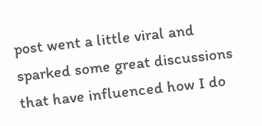post went a little viral and sparked some great discussions that have influenced how I do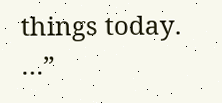things today. …”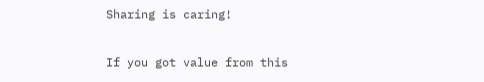Sharing is caring!

If you got value from this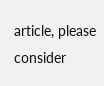article, please consider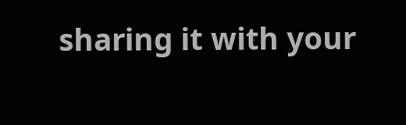sharing it with your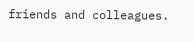friends and colleagues.